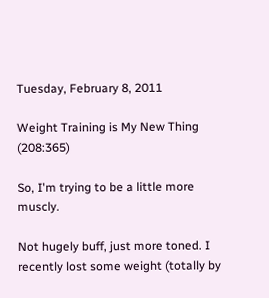Tuesday, February 8, 2011

Weight Training is My New Thing (208:365)

So, I'm trying to be a little more muscly.

Not hugely buff, just more toned. I recently lost some weight (totally by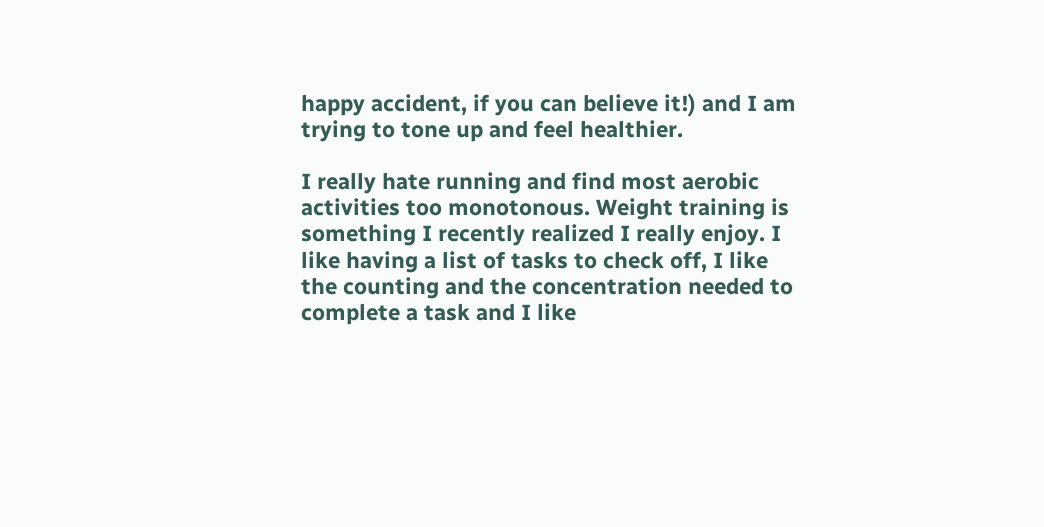happy accident, if you can believe it!) and I am trying to tone up and feel healthier.

I really hate running and find most aerobic activities too monotonous. Weight training is something I recently realized I really enjoy. I like having a list of tasks to check off, I like the counting and the concentration needed to complete a task and I like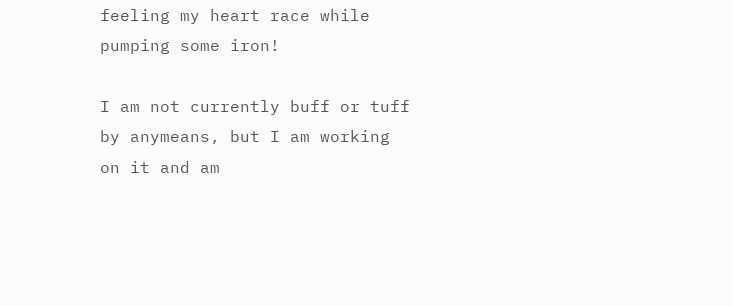feeling my heart race while pumping some iron!

I am not currently buff or tuff by anymeans, but I am working on it and am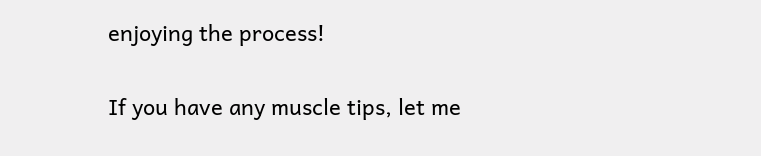enjoying the process!

If you have any muscle tips, let me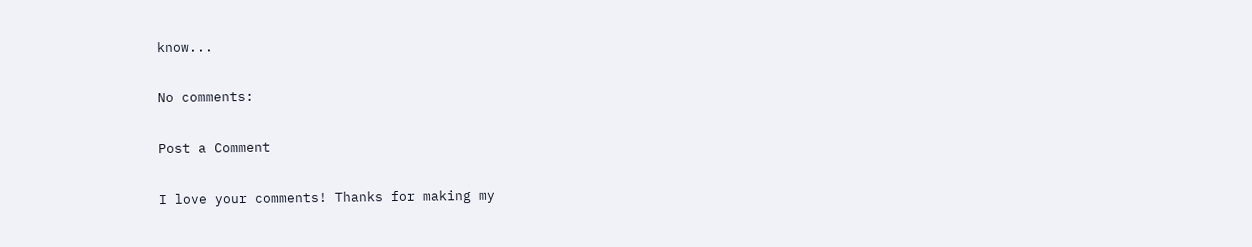know...

No comments:

Post a Comment

I love your comments! Thanks for making my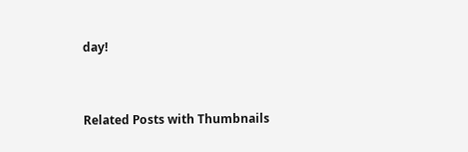day!


Related Posts with Thumbnails